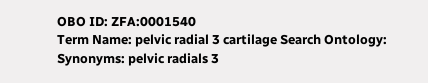OBO ID: ZFA:0001540
Term Name: pelvic radial 3 cartilage Search Ontology:
Synonyms: pelvic radials 3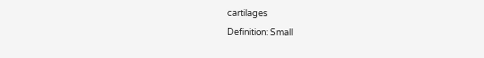cartilages
Definition: Small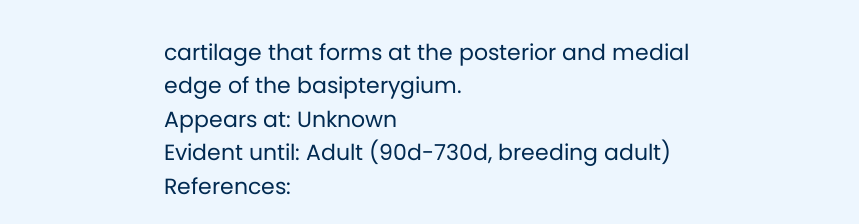cartilage that forms at the posterior and medial edge of the basipterygium.
Appears at: Unknown
Evident until: Adult (90d-730d, breeding adult)
References: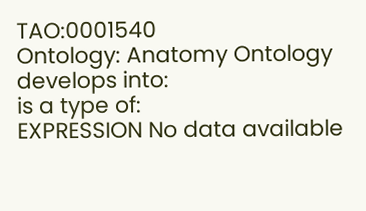TAO:0001540
Ontology: Anatomy Ontology
develops into:
is a type of:
EXPRESSION No data available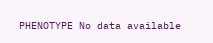PHENOTYPE No data available